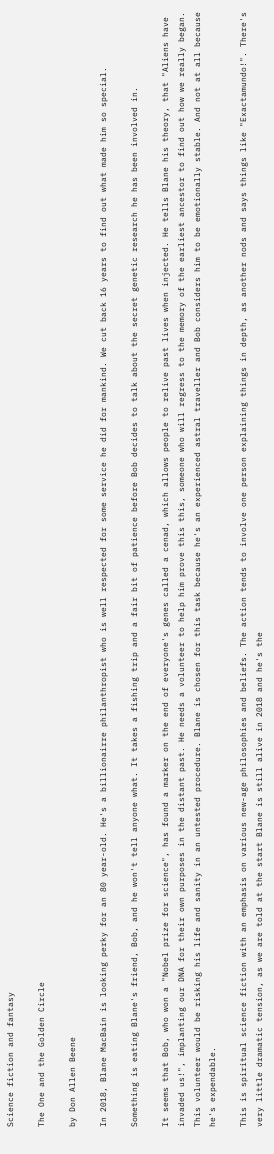Science fiction and fantasy

The One and the Golden Circle

by Don Allen Beene

In 2018, Blane MacBain is looking perky for an 80 year-old. He's a billionairre philanthropist who is well respected for some service he did for mankind. We cut back 16 years to find out what made him so special.

Something is eating Blane's friend, Bob, and he won't tell anyone what. It takes a fishing trip and a fair bit of patience before Bob decides to talk about the secret genetic research he has been involved in.

It seems that Bob, who won a "Nobel prize for science", has found a marker on the end of everyone's genes called a cenad, which allows people to relive past lives when injected. He tells Blane his theory, that "Aliens have invaded us!", implanting our DNA for their own purposes in the distant past. He needs a volunteer to help him prove this this, someone who will regress to the memory of the earliest ancestor to find out how we really began. This volunteer would be risking his life and sanity in an untested procedure. Blane is chosen for this task because he's an experienced astral traveller and Bob considers him to be emotionally stable. And not at all because he's expendable.

This is spiritual science fiction with an emphasis on various new-age philosophies and beliefs. The action tends to involve one person explaining things in depth, as another nods and says things like "Exactamundo!". There's very little dramatic tension, as we are told at the start Blane is still alive in 2018 and he's the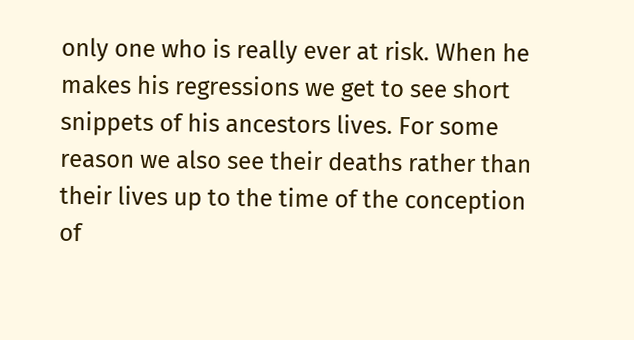only one who is really ever at risk. When he makes his regressions we get to see short snippets of his ancestors lives. For some reason we also see their deaths rather than their lives up to the time of the conception of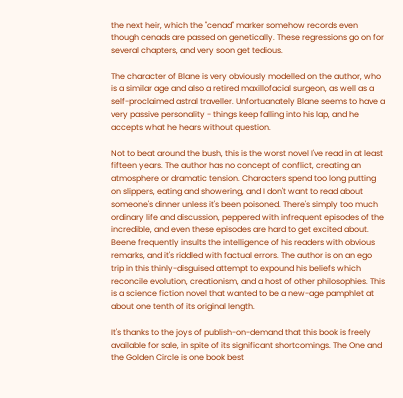the next heir, which the "cenad" marker somehow records even though cenads are passed on genetically. These regressions go on for several chapters, and very soon get tedious.

The character of Blane is very obviously modelled on the author, who is a similar age and also a retired maxillofacial surgeon, as well as a self-proclaimed astral traveller. Unfortuanately Blane seems to have a very passive personality - things keep falling into his lap, and he accepts what he hears without question.

Not to beat around the bush, this is the worst novel I've read in at least fifteen years. The author has no concept of conflict, creating an atmosphere or dramatic tension. Characters spend too long putting on slippers, eating and showering, and I don't want to read about someone's dinner unless it's been poisoned. There's simply too much ordinary life and discussion, peppered with infrequent episodes of the incredible, and even these episodes are hard to get excited about. Beene frequently insults the intelligence of his readers with obvious remarks, and it's riddled with factual errors. The author is on an ego trip in this thinly-disguised attempt to expound his beliefs which reconcile evolution, creationism, and a host of other philosophies. This is a science fiction novel that wanted to be a new-age pamphlet at about one tenth of its original length.

It's thanks to the joys of publish-on-demand that this book is freely available for sale, in spite of its significant shortcomings. The One and the Golden Circle is one book best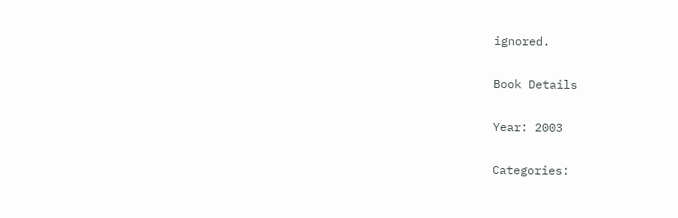ignored.

Book Details

Year: 2003

Categories: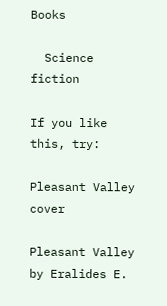Books

  Science fiction

If you like this, try:

Pleasant Valley cover

Pleasant Valley by Eralides E.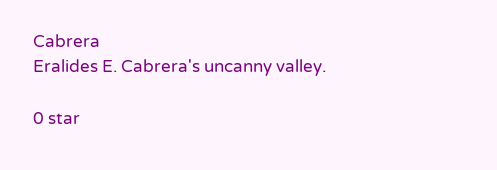Cabrera
Eralides E. Cabrera's uncanny valley.

0 star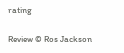rating

Review © Ros Jackson